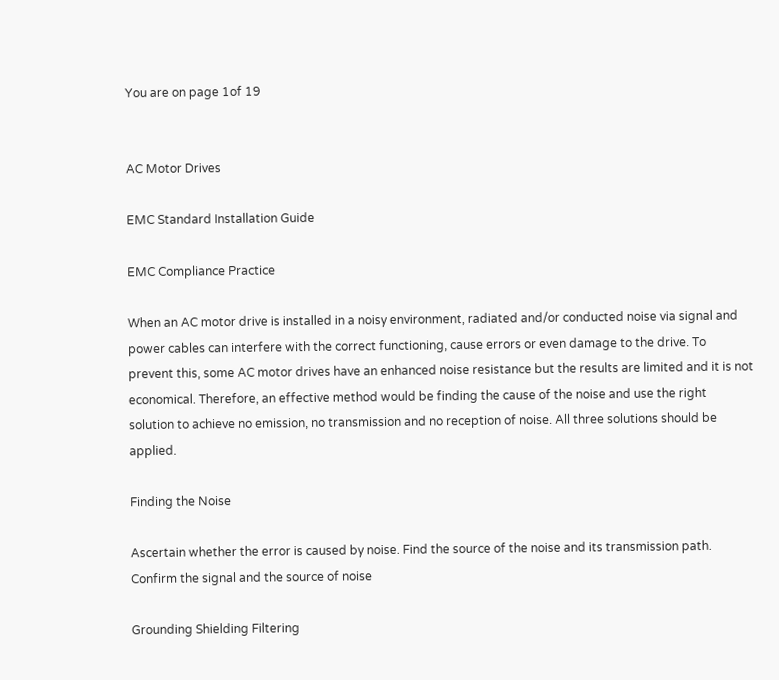You are on page 1of 19


AC Motor Drives

EMC Standard Installation Guide

EMC Compliance Practice

When an AC motor drive is installed in a noisy environment, radiated and/or conducted noise via signal and power cables can interfere with the correct functioning, cause errors or even damage to the drive. To prevent this, some AC motor drives have an enhanced noise resistance but the results are limited and it is not economical. Therefore, an effective method would be finding the cause of the noise and use the right solution to achieve no emission, no transmission and no reception of noise. All three solutions should be applied.

Finding the Noise

Ascertain whether the error is caused by noise. Find the source of the noise and its transmission path. Confirm the signal and the source of noise

Grounding Shielding Filtering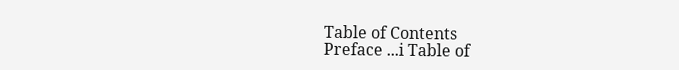Table of Contents
Preface ...i Table of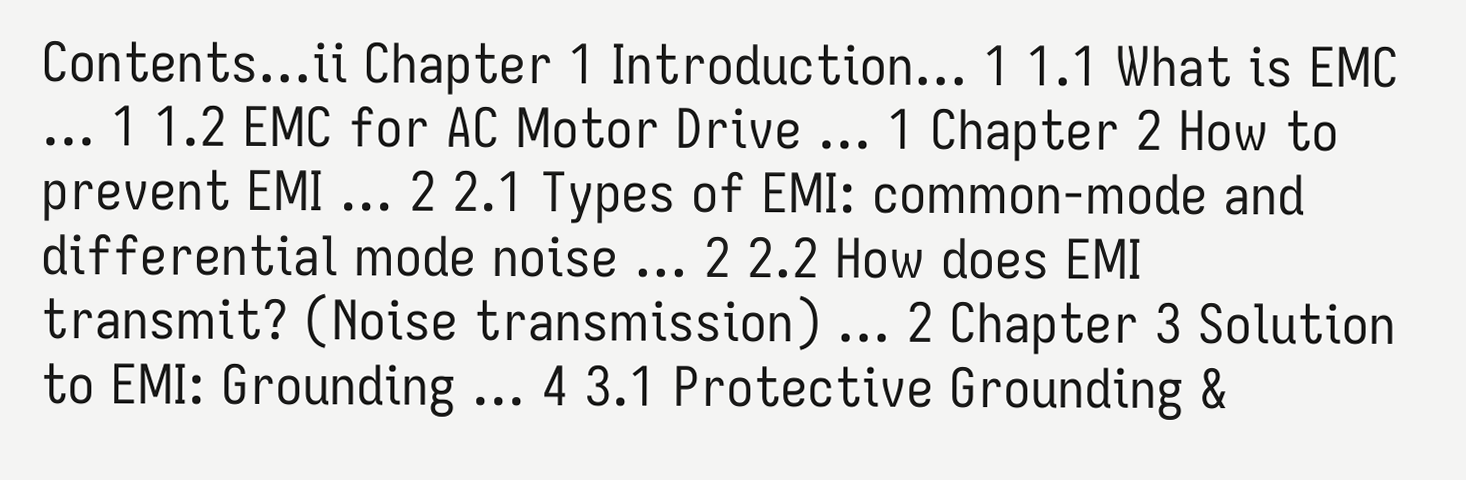Contents...ii Chapter 1 Introduction... 1 1.1 What is EMC ... 1 1.2 EMC for AC Motor Drive ... 1 Chapter 2 How to prevent EMI ... 2 2.1 Types of EMI: common-mode and differential mode noise ... 2 2.2 How does EMI transmit? (Noise transmission) ... 2 Chapter 3 Solution to EMI: Grounding ... 4 3.1 Protective Grounding &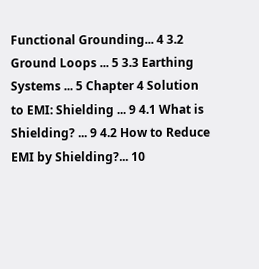Functional Grounding... 4 3.2 Ground Loops ... 5 3.3 Earthing Systems ... 5 Chapter 4 Solution to EMI: Shielding ... 9 4.1 What is Shielding? ... 9 4.2 How to Reduce EMI by Shielding?... 10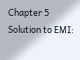Chapter 5 Solution to EMI: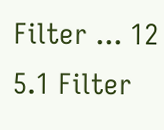Filter ... 12 5.1 Filter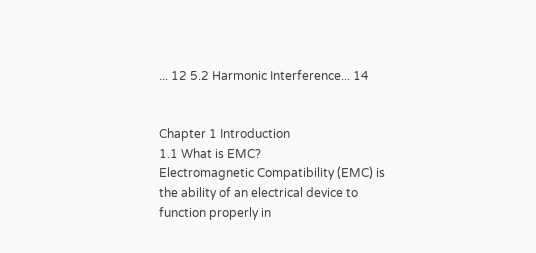... 12 5.2 Harmonic Interference... 14


Chapter 1 Introduction
1.1 What is EMC?
Electromagnetic Compatibility (EMC) is the ability of an electrical device to function properly in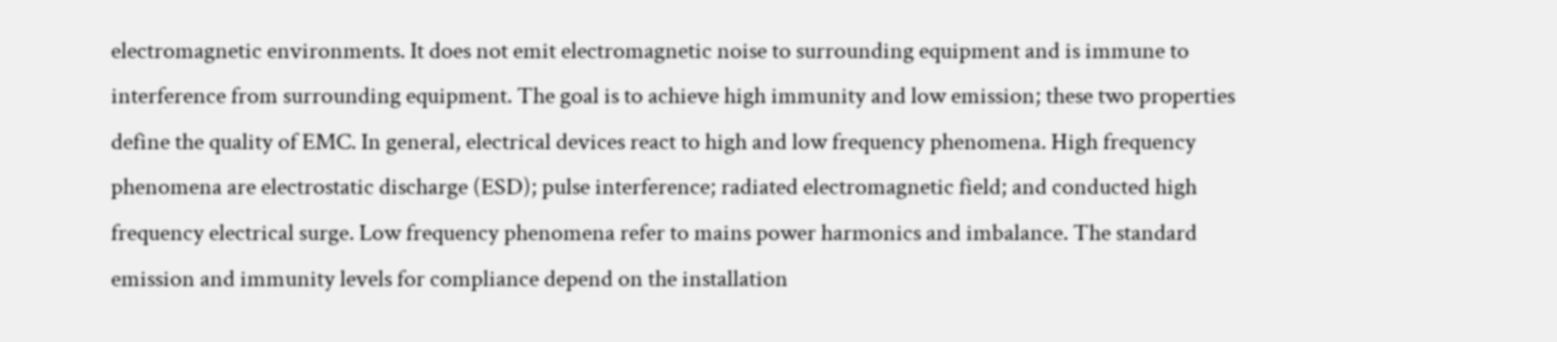electromagnetic environments. It does not emit electromagnetic noise to surrounding equipment and is immune to interference from surrounding equipment. The goal is to achieve high immunity and low emission; these two properties define the quality of EMC. In general, electrical devices react to high and low frequency phenomena. High frequency phenomena are electrostatic discharge (ESD); pulse interference; radiated electromagnetic field; and conducted high frequency electrical surge. Low frequency phenomena refer to mains power harmonics and imbalance. The standard emission and immunity levels for compliance depend on the installation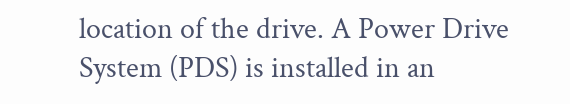location of the drive. A Power Drive System (PDS) is installed in an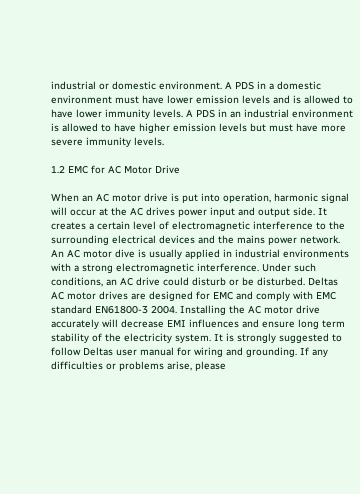industrial or domestic environment. A PDS in a domestic environment must have lower emission levels and is allowed to have lower immunity levels. A PDS in an industrial environment is allowed to have higher emission levels but must have more severe immunity levels.

1.2 EMC for AC Motor Drive

When an AC motor drive is put into operation, harmonic signal will occur at the AC drives power input and output side. It creates a certain level of electromagnetic interference to the surrounding electrical devices and the mains power network. An AC motor dive is usually applied in industrial environments with a strong electromagnetic interference. Under such conditions, an AC drive could disturb or be disturbed. Deltas AC motor drives are designed for EMC and comply with EMC standard EN61800-3 2004. Installing the AC motor drive accurately will decrease EMI influences and ensure long term stability of the electricity system. It is strongly suggested to follow Deltas user manual for wiring and grounding. If any difficulties or problems arise, please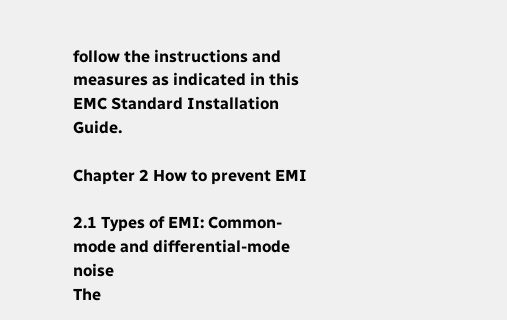follow the instructions and measures as indicated in this EMC Standard Installation Guide.

Chapter 2 How to prevent EMI

2.1 Types of EMI: Common-mode and differential-mode noise
The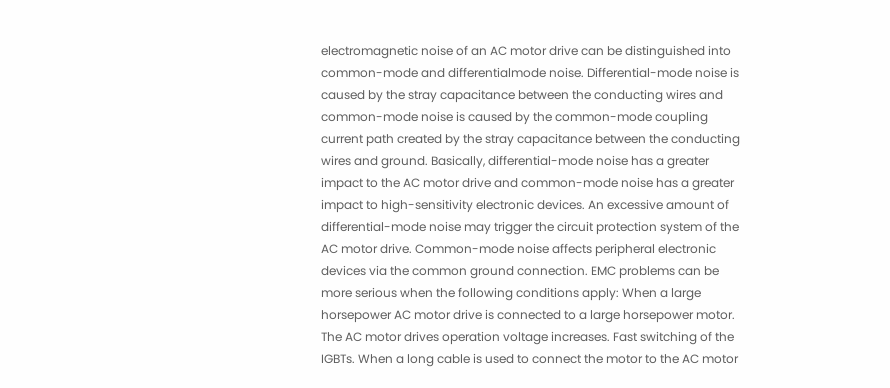electromagnetic noise of an AC motor drive can be distinguished into common-mode and differentialmode noise. Differential-mode noise is caused by the stray capacitance between the conducting wires and common-mode noise is caused by the common-mode coupling current path created by the stray capacitance between the conducting wires and ground. Basically, differential-mode noise has a greater impact to the AC motor drive and common-mode noise has a greater impact to high-sensitivity electronic devices. An excessive amount of differential-mode noise may trigger the circuit protection system of the AC motor drive. Common-mode noise affects peripheral electronic devices via the common ground connection. EMC problems can be more serious when the following conditions apply: When a large horsepower AC motor drive is connected to a large horsepower motor. The AC motor drives operation voltage increases. Fast switching of the IGBTs. When a long cable is used to connect the motor to the AC motor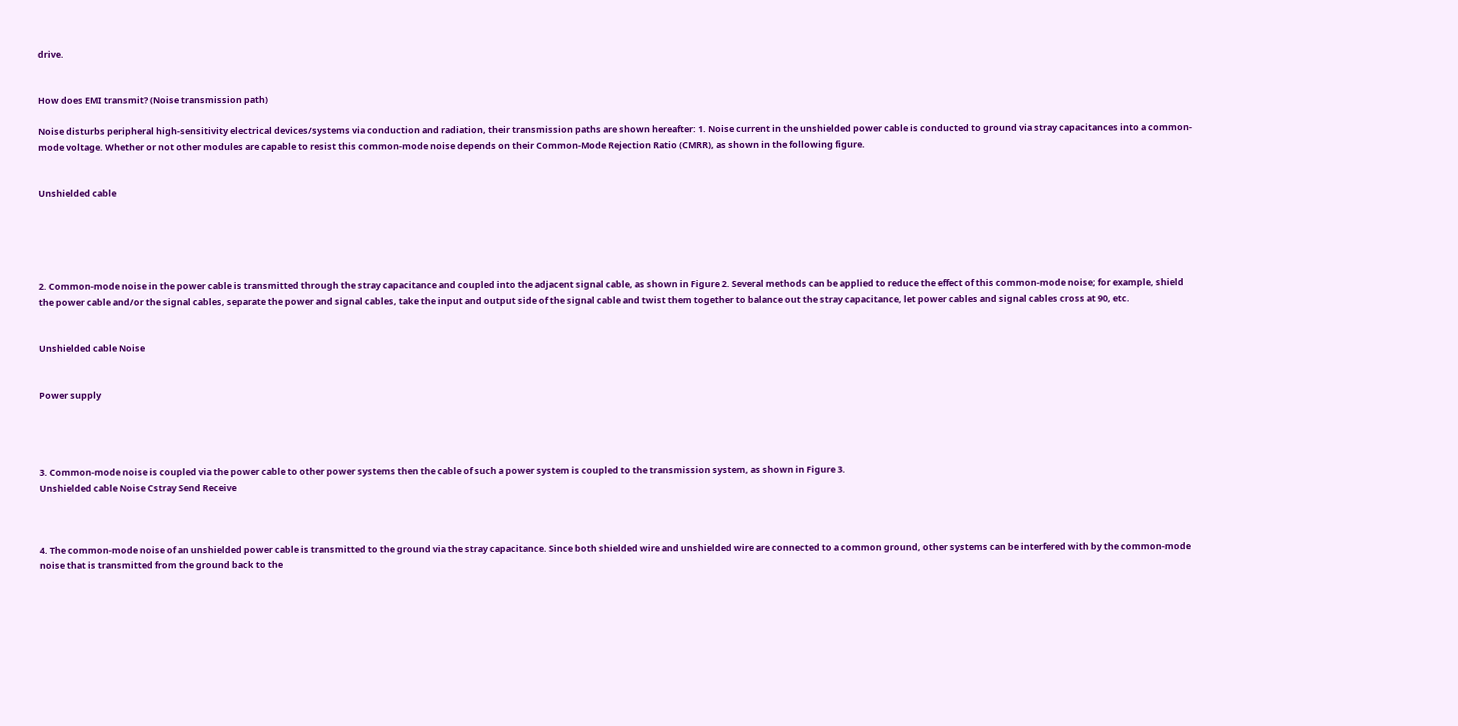drive.


How does EMI transmit? (Noise transmission path)

Noise disturbs peripheral high-sensitivity electrical devices/systems via conduction and radiation, their transmission paths are shown hereafter: 1. Noise current in the unshielded power cable is conducted to ground via stray capacitances into a common-mode voltage. Whether or not other modules are capable to resist this common-mode noise depends on their Common-Mode Rejection Ratio (CMRR), as shown in the following figure.


Unshielded cable





2. Common-mode noise in the power cable is transmitted through the stray capacitance and coupled into the adjacent signal cable, as shown in Figure 2. Several methods can be applied to reduce the effect of this common-mode noise; for example, shield the power cable and/or the signal cables, separate the power and signal cables, take the input and output side of the signal cable and twist them together to balance out the stray capacitance, let power cables and signal cables cross at 90, etc.


Unshielded cable Noise


Power supply




3. Common-mode noise is coupled via the power cable to other power systems then the cable of such a power system is coupled to the transmission system, as shown in Figure 3.
Unshielded cable Noise Cstray Send Receive



4. The common-mode noise of an unshielded power cable is transmitted to the ground via the stray capacitance. Since both shielded wire and unshielded wire are connected to a common ground, other systems can be interfered with by the common-mode noise that is transmitted from the ground back to the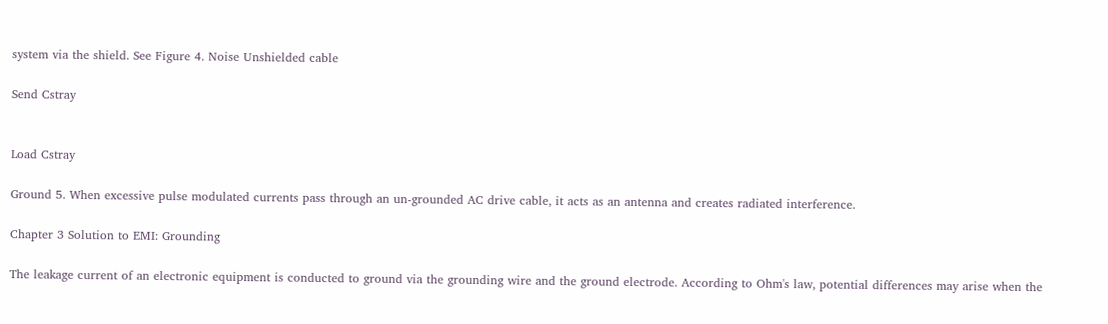system via the shield. See Figure 4. Noise Unshielded cable

Send Cstray


Load Cstray

Ground 5. When excessive pulse modulated currents pass through an un-grounded AC drive cable, it acts as an antenna and creates radiated interference.

Chapter 3 Solution to EMI: Grounding

The leakage current of an electronic equipment is conducted to ground via the grounding wire and the ground electrode. According to Ohm's law, potential differences may arise when the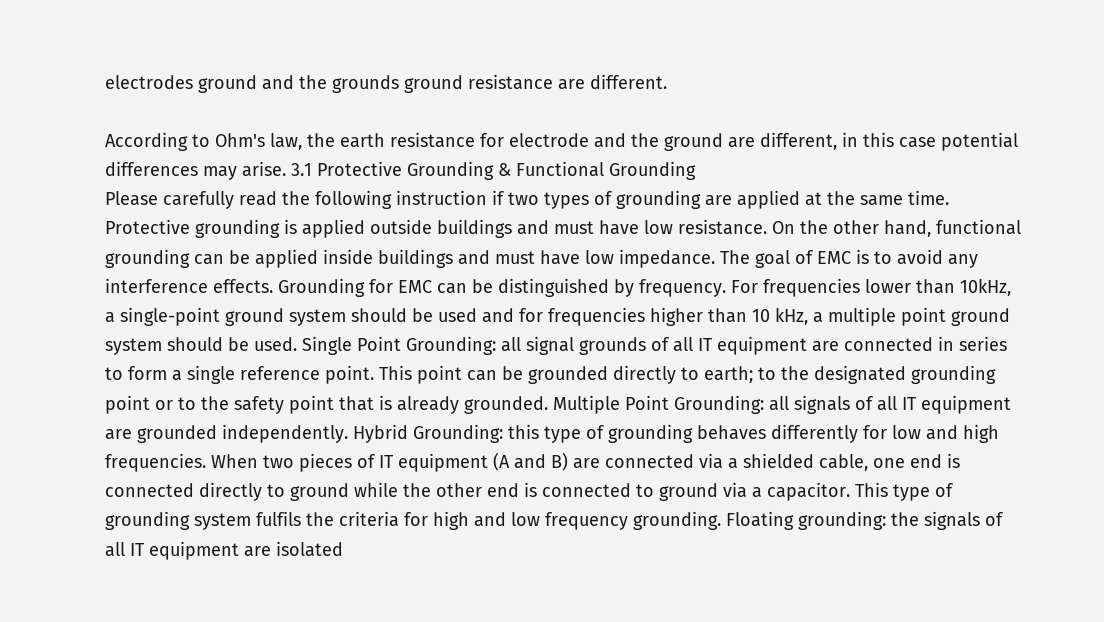electrodes ground and the grounds ground resistance are different.

According to Ohm's law, the earth resistance for electrode and the ground are different, in this case potential differences may arise. 3.1 Protective Grounding & Functional Grounding
Please carefully read the following instruction if two types of grounding are applied at the same time. Protective grounding is applied outside buildings and must have low resistance. On the other hand, functional grounding can be applied inside buildings and must have low impedance. The goal of EMC is to avoid any interference effects. Grounding for EMC can be distinguished by frequency. For frequencies lower than 10kHz, a single-point ground system should be used and for frequencies higher than 10 kHz, a multiple point ground system should be used. Single Point Grounding: all signal grounds of all IT equipment are connected in series to form a single reference point. This point can be grounded directly to earth; to the designated grounding point or to the safety point that is already grounded. Multiple Point Grounding: all signals of all IT equipment are grounded independently. Hybrid Grounding: this type of grounding behaves differently for low and high frequencies. When two pieces of IT equipment (A and B) are connected via a shielded cable, one end is connected directly to ground while the other end is connected to ground via a capacitor. This type of grounding system fulfils the criteria for high and low frequency grounding. Floating grounding: the signals of all IT equipment are isolated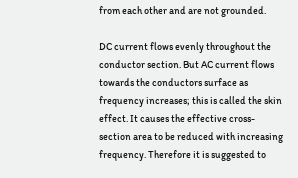from each other and are not grounded.

DC current flows evenly throughout the conductor section. But AC current flows towards the conductors surface as frequency increases; this is called the skin effect. It causes the effective cross-section area to be reduced with increasing frequency. Therefore it is suggested to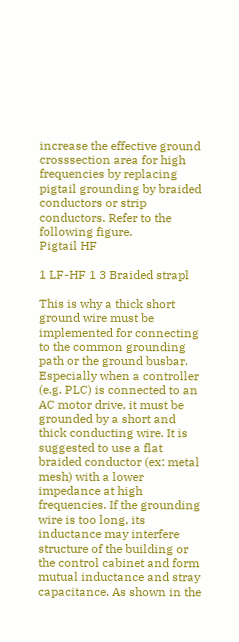increase the effective ground crosssection area for high frequencies by replacing pigtail grounding by braided conductors or strip conductors. Refer to the following figure.
Pigtail HF

1 LF-HF 1 3 Braided strapl

This is why a thick short ground wire must be implemented for connecting to the common grounding path or the ground busbar. Especially when a controller (e.g. PLC) is connected to an AC motor drive, it must be grounded by a short and thick conducting wire. It is suggested to use a flat braided conductor (ex: metal mesh) with a lower impedance at high frequencies. If the grounding wire is too long, its inductance may interfere structure of the building or the control cabinet and form mutual inductance and stray capacitance. As shown in the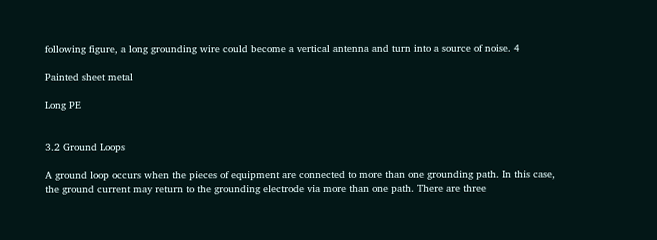following figure, a long grounding wire could become a vertical antenna and turn into a source of noise. 4

Painted sheet metal

Long PE


3.2 Ground Loops

A ground loop occurs when the pieces of equipment are connected to more than one grounding path. In this case, the ground current may return to the grounding electrode via more than one path. There are three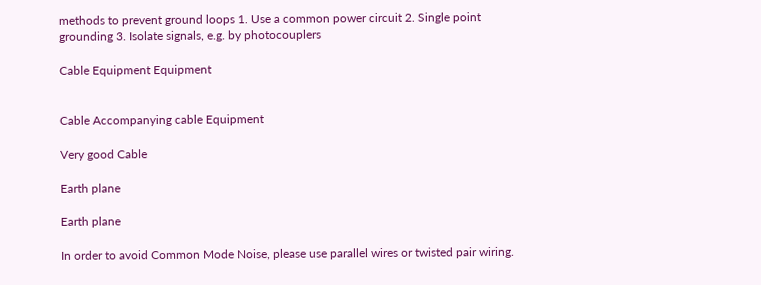methods to prevent ground loops 1. Use a common power circuit 2. Single point grounding 3. Isolate signals, e.g. by photocouplers

Cable Equipment Equipment


Cable Accompanying cable Equipment

Very good Cable

Earth plane

Earth plane

In order to avoid Common Mode Noise, please use parallel wires or twisted pair wiring.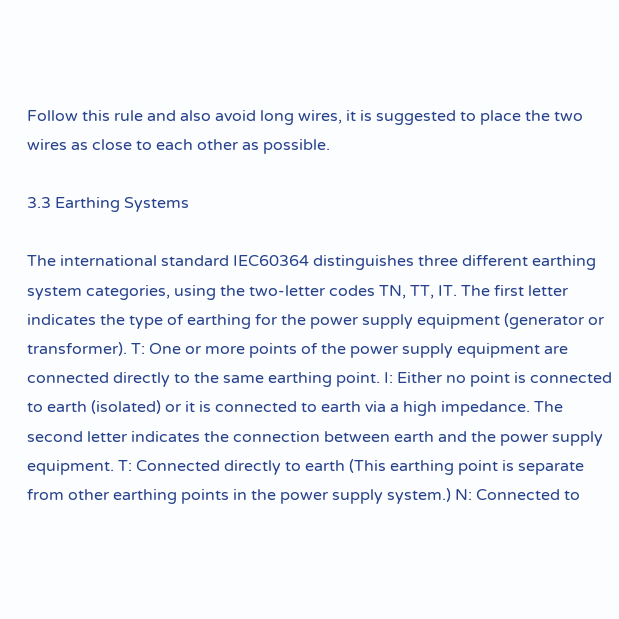Follow this rule and also avoid long wires, it is suggested to place the two wires as close to each other as possible.

3.3 Earthing Systems

The international standard IEC60364 distinguishes three different earthing system categories, using the two-letter codes TN, TT, IT. The first letter indicates the type of earthing for the power supply equipment (generator or transformer). T: One or more points of the power supply equipment are connected directly to the same earthing point. I: Either no point is connected to earth (isolated) or it is connected to earth via a high impedance. The second letter indicates the connection between earth and the power supply equipment. T: Connected directly to earth (This earthing point is separate from other earthing points in the power supply system.) N: Connected to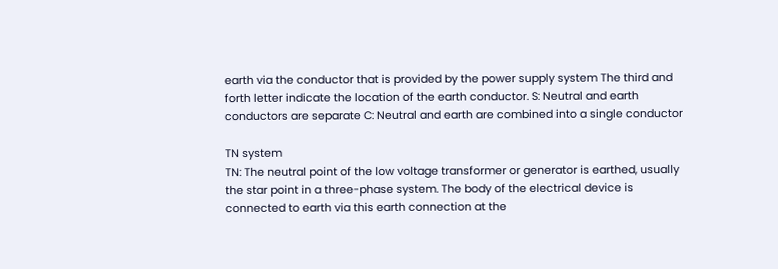earth via the conductor that is provided by the power supply system The third and forth letter indicate the location of the earth conductor. S: Neutral and earth conductors are separate C: Neutral and earth are combined into a single conductor

TN system
TN: The neutral point of the low voltage transformer or generator is earthed, usually the star point in a three-phase system. The body of the electrical device is connected to earth via this earth connection at the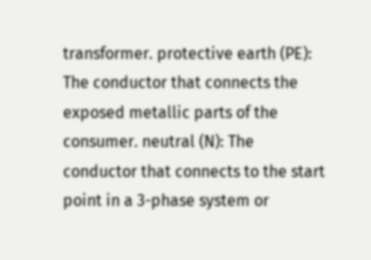transformer. protective earth (PE): The conductor that connects the exposed metallic parts of the consumer. neutral (N): The conductor that connects to the start point in a 3-phase system or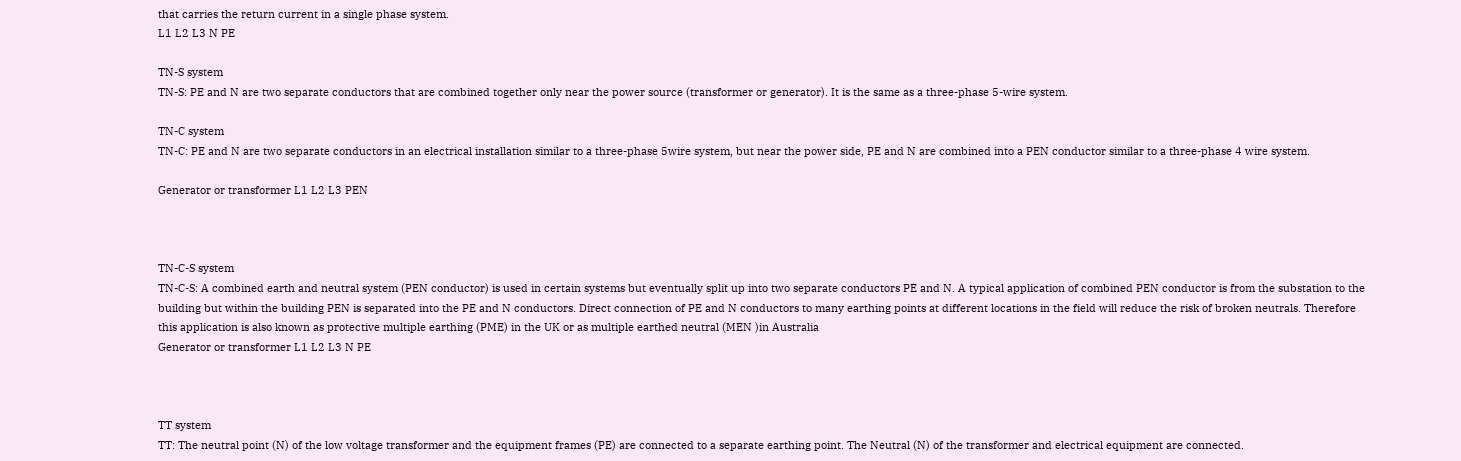that carries the return current in a single phase system.
L1 L2 L3 N PE

TN-S system
TN-S: PE and N are two separate conductors that are combined together only near the power source (transformer or generator). It is the same as a three-phase 5-wire system.

TN-C system
TN-C: PE and N are two separate conductors in an electrical installation similar to a three-phase 5wire system, but near the power side, PE and N are combined into a PEN conductor similar to a three-phase 4 wire system.

Generator or transformer L1 L2 L3 PEN



TN-C-S system
TN-C-S: A combined earth and neutral system (PEN conductor) is used in certain systems but eventually split up into two separate conductors PE and N. A typical application of combined PEN conductor is from the substation to the building but within the building PEN is separated into the PE and N conductors. Direct connection of PE and N conductors to many earthing points at different locations in the field will reduce the risk of broken neutrals. Therefore this application is also known as protective multiple earthing (PME) in the UK or as multiple earthed neutral (MEN )in Australia
Generator or transformer L1 L2 L3 N PE



TT system
TT: The neutral point (N) of the low voltage transformer and the equipment frames (PE) are connected to a separate earthing point. The Neutral (N) of the transformer and electrical equipment are connected.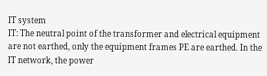IT system
IT: The neutral point of the transformer and electrical equipment are not earthed, only the equipment frames PE are earthed. In the IT network, the power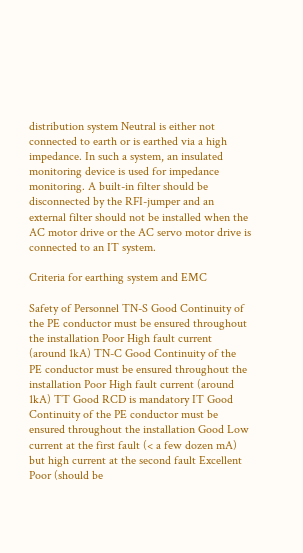distribution system Neutral is either not connected to earth or is earthed via a high impedance. In such a system, an insulated monitoring device is used for impedance monitoring. A built-in filter should be disconnected by the RFI-jumper and an external filter should not be installed when the AC motor drive or the AC servo motor drive is connected to an IT system.

Criteria for earthing system and EMC

Safety of Personnel TN-S Good Continuity of the PE conductor must be ensured throughout the installation Poor High fault current (around 1kA) TN-C Good Continuity of the PE conductor must be ensured throughout the installation Poor High fault current (around 1kA) TT Good RCD is mandatory IT Good Continuity of the PE conductor must be ensured throughout the installation Good Low current at the first fault (< a few dozen mA) but high current at the second fault Excellent Poor (should be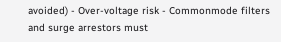avoided) - Over-voltage risk - Commonmode filters and surge arrestors must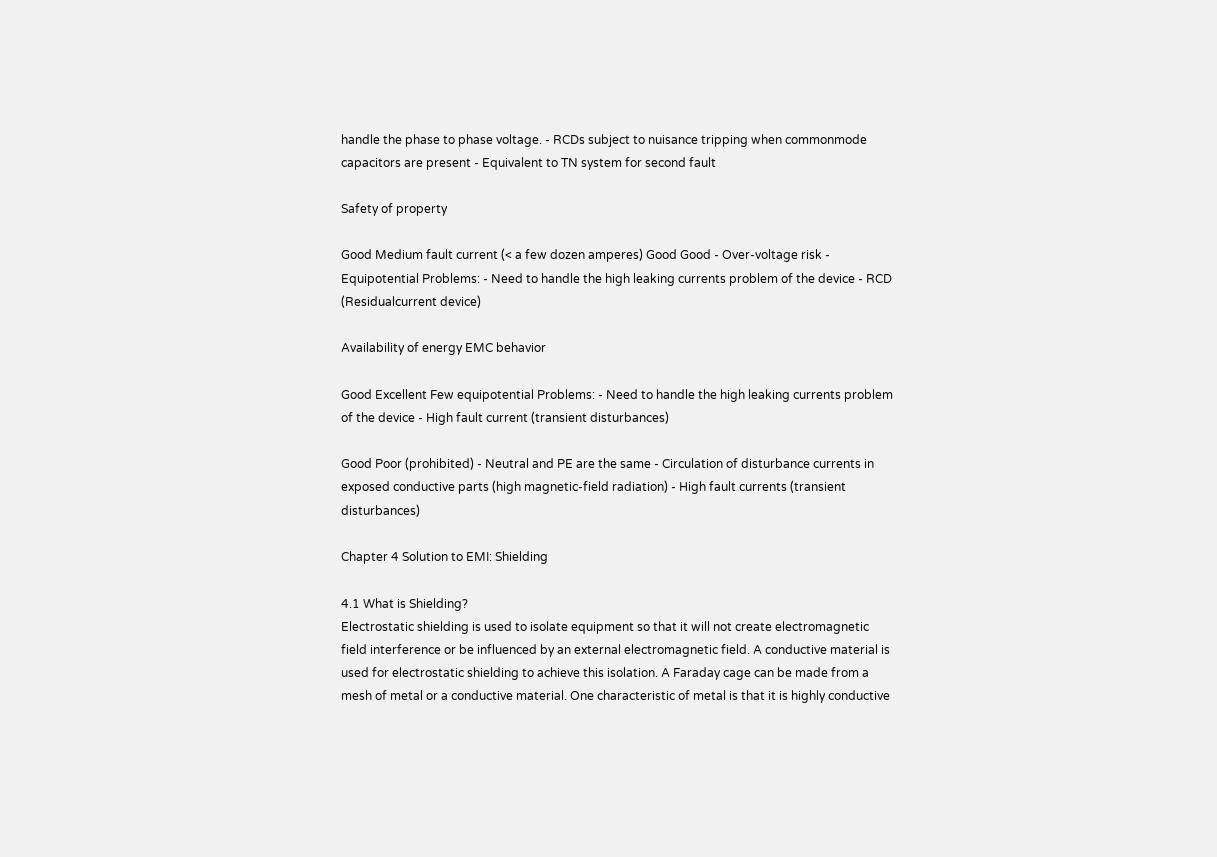handle the phase to phase voltage. - RCDs subject to nuisance tripping when commonmode capacitors are present - Equivalent to TN system for second fault

Safety of property

Good Medium fault current (< a few dozen amperes) Good Good - Over-voltage risk - Equipotential Problems: - Need to handle the high leaking currents problem of the device - RCD (Residualcurrent device)

Availability of energy EMC behavior

Good Excellent Few equipotential Problems: - Need to handle the high leaking currents problem of the device - High fault current (transient disturbances)

Good Poor (prohibited) - Neutral and PE are the same - Circulation of disturbance currents in exposed conductive parts (high magnetic-field radiation) - High fault currents (transient disturbances)

Chapter 4 Solution to EMI: Shielding

4.1 What is Shielding?
Electrostatic shielding is used to isolate equipment so that it will not create electromagnetic field interference or be influenced by an external electromagnetic field. A conductive material is used for electrostatic shielding to achieve this isolation. A Faraday cage can be made from a mesh of metal or a conductive material. One characteristic of metal is that it is highly conductive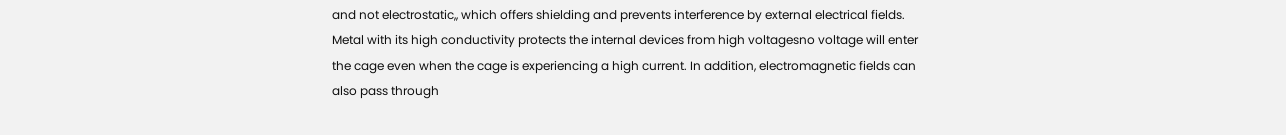and not electrostatic,, which offers shielding and prevents interference by external electrical fields. Metal with its high conductivity protects the internal devices from high voltagesno voltage will enter the cage even when the cage is experiencing a high current. In addition, electromagnetic fields can also pass through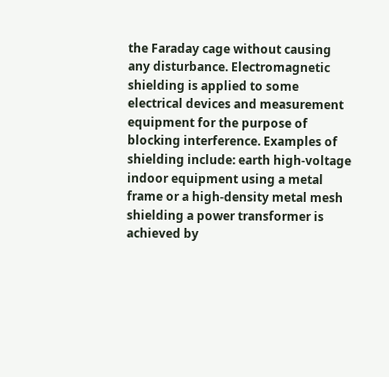the Faraday cage without causing any disturbance. Electromagnetic shielding is applied to some electrical devices and measurement equipment for the purpose of blocking interference. Examples of shielding include: earth high-voltage indoor equipment using a metal frame or a high-density metal mesh shielding a power transformer is achieved by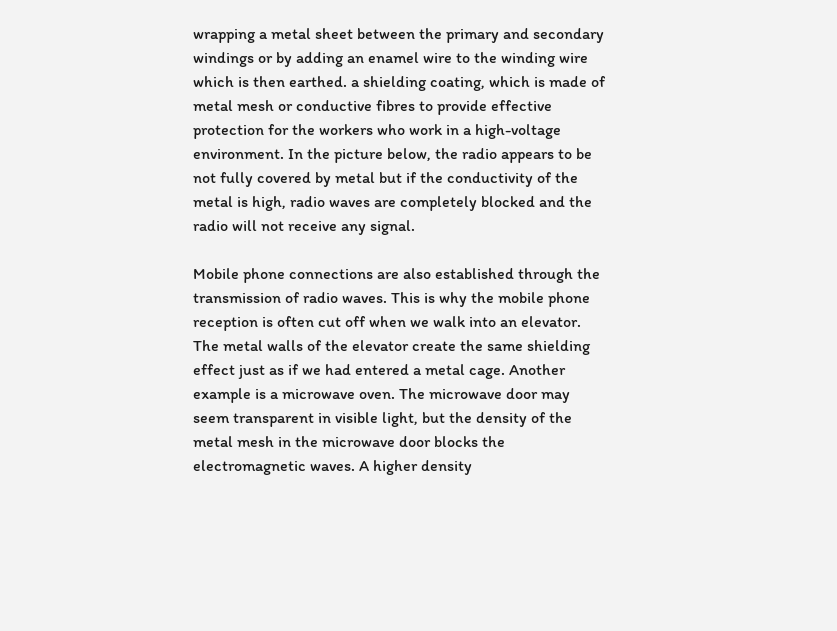wrapping a metal sheet between the primary and secondary windings or by adding an enamel wire to the winding wire which is then earthed. a shielding coating, which is made of metal mesh or conductive fibres to provide effective protection for the workers who work in a high-voltage environment. In the picture below, the radio appears to be not fully covered by metal but if the conductivity of the metal is high, radio waves are completely blocked and the radio will not receive any signal.

Mobile phone connections are also established through the transmission of radio waves. This is why the mobile phone reception is often cut off when we walk into an elevator. The metal walls of the elevator create the same shielding effect just as if we had entered a metal cage. Another example is a microwave oven. The microwave door may seem transparent in visible light, but the density of the metal mesh in the microwave door blocks the electromagnetic waves. A higher density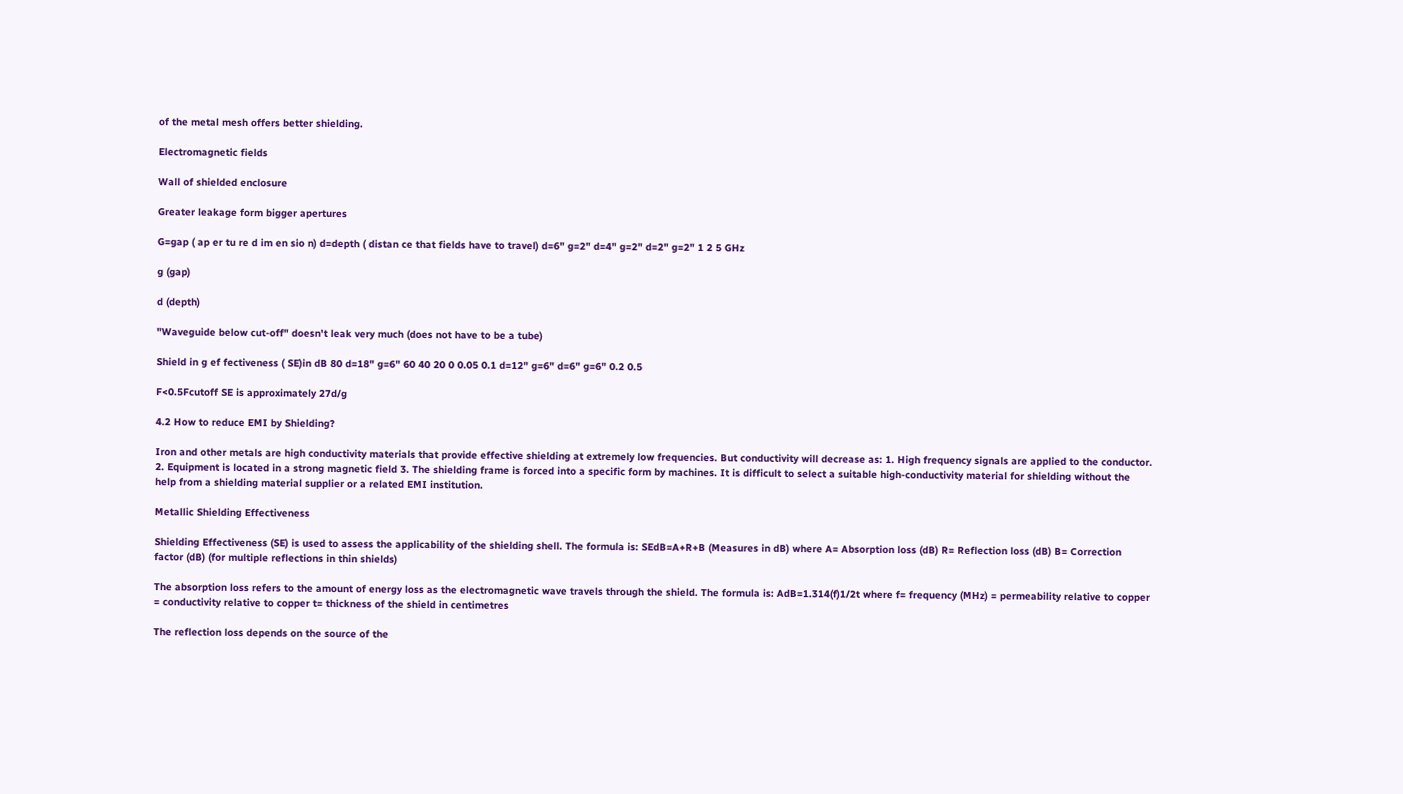of the metal mesh offers better shielding.

Electromagnetic fields

Wall of shielded enclosure

Greater leakage form bigger apertures

G=gap ( ap er tu re d im en sio n) d=depth ( distan ce that fields have to travel) d=6" g=2" d=4" g=2" d=2" g=2" 1 2 5 GHz

g (gap)

d (depth)

"Waveguide below cut-off" doesn't leak very much (does not have to be a tube)

Shield in g ef fectiveness ( SE)in dB 80 d=18" g=6" 60 40 20 0 0.05 0.1 d=12" g=6" d=6" g=6" 0.2 0.5

F<0.5Fcutoff SE is approximately 27d/g

4.2 How to reduce EMI by Shielding?

Iron and other metals are high conductivity materials that provide effective shielding at extremely low frequencies. But conductivity will decrease as: 1. High frequency signals are applied to the conductor. 2. Equipment is located in a strong magnetic field 3. The shielding frame is forced into a specific form by machines. It is difficult to select a suitable high-conductivity material for shielding without the help from a shielding material supplier or a related EMI institution.

Metallic Shielding Effectiveness

Shielding Effectiveness (SE) is used to assess the applicability of the shielding shell. The formula is: SEdB=A+R+B (Measures in dB) where A= Absorption loss (dB) R= Reflection loss (dB) B= Correction factor (dB) (for multiple reflections in thin shields)

The absorption loss refers to the amount of energy loss as the electromagnetic wave travels through the shield. The formula is: AdB=1.314(f)1/2t where f= frequency (MHz) = permeability relative to copper = conductivity relative to copper t= thickness of the shield in centimetres

The reflection loss depends on the source of the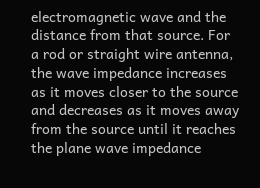electromagnetic wave and the distance from that source. For a rod or straight wire antenna, the wave impedance increases as it moves closer to the source and decreases as it moves away from the source until it reaches the plane wave impedance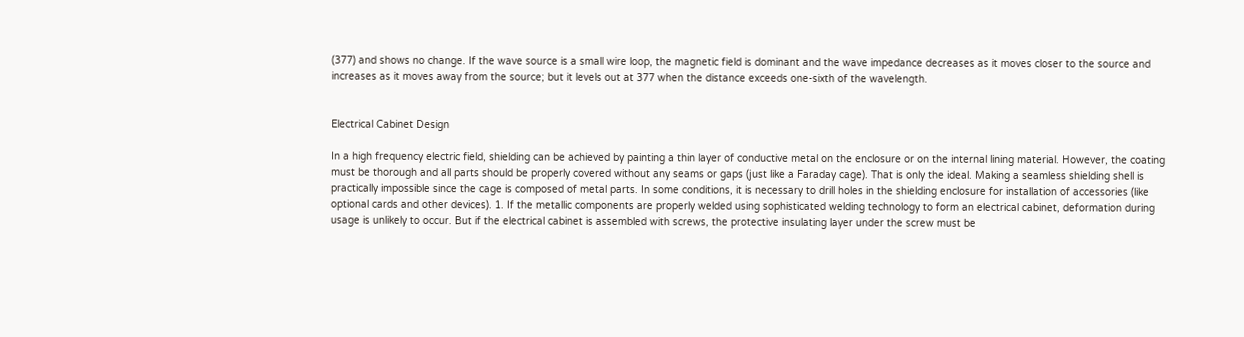(377) and shows no change. If the wave source is a small wire loop, the magnetic field is dominant and the wave impedance decreases as it moves closer to the source and increases as it moves away from the source; but it levels out at 377 when the distance exceeds one-sixth of the wavelength.


Electrical Cabinet Design

In a high frequency electric field, shielding can be achieved by painting a thin layer of conductive metal on the enclosure or on the internal lining material. However, the coating must be thorough and all parts should be properly covered without any seams or gaps (just like a Faraday cage). That is only the ideal. Making a seamless shielding shell is practically impossible since the cage is composed of metal parts. In some conditions, it is necessary to drill holes in the shielding enclosure for installation of accessories (like optional cards and other devices). 1. If the metallic components are properly welded using sophisticated welding technology to form an electrical cabinet, deformation during usage is unlikely to occur. But if the electrical cabinet is assembled with screws, the protective insulating layer under the screw must be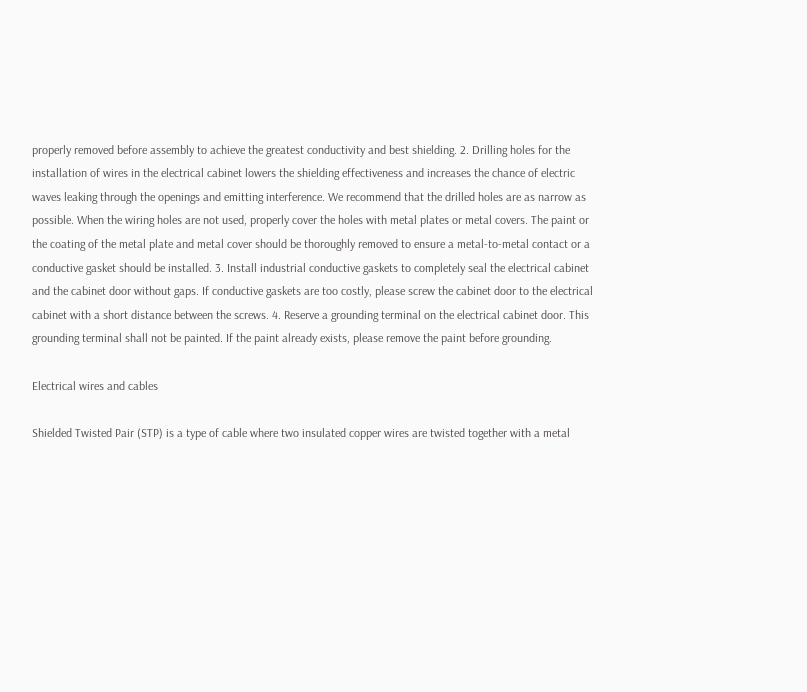properly removed before assembly to achieve the greatest conductivity and best shielding. 2. Drilling holes for the installation of wires in the electrical cabinet lowers the shielding effectiveness and increases the chance of electric waves leaking through the openings and emitting interference. We recommend that the drilled holes are as narrow as possible. When the wiring holes are not used, properly cover the holes with metal plates or metal covers. The paint or the coating of the metal plate and metal cover should be thoroughly removed to ensure a metal-to-metal contact or a conductive gasket should be installed. 3. Install industrial conductive gaskets to completely seal the electrical cabinet and the cabinet door without gaps. If conductive gaskets are too costly, please screw the cabinet door to the electrical cabinet with a short distance between the screws. 4. Reserve a grounding terminal on the electrical cabinet door. This grounding terminal shall not be painted. If the paint already exists, please remove the paint before grounding.

Electrical wires and cables

Shielded Twisted Pair (STP) is a type of cable where two insulated copper wires are twisted together with a metal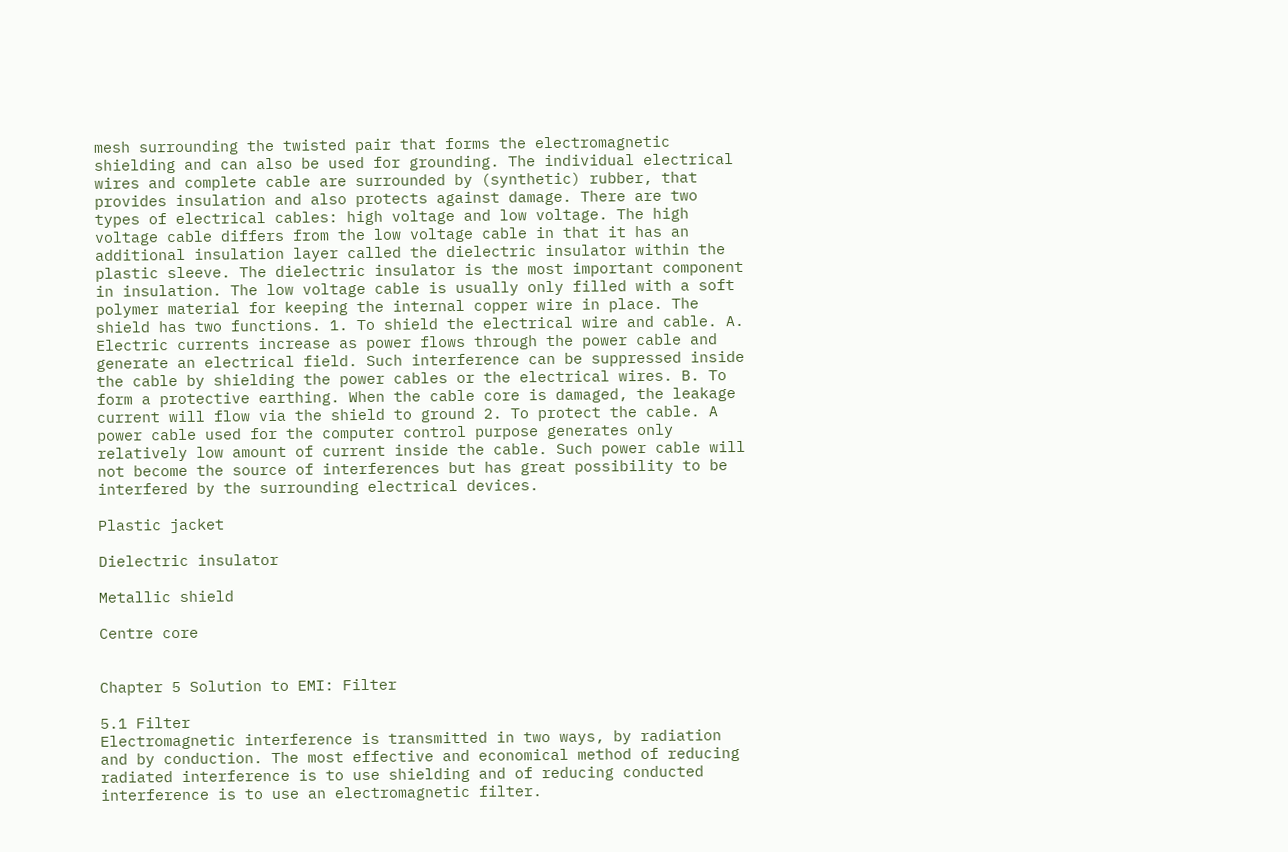mesh surrounding the twisted pair that forms the electromagnetic shielding and can also be used for grounding. The individual electrical wires and complete cable are surrounded by (synthetic) rubber, that provides insulation and also protects against damage. There are two types of electrical cables: high voltage and low voltage. The high voltage cable differs from the low voltage cable in that it has an additional insulation layer called the dielectric insulator within the plastic sleeve. The dielectric insulator is the most important component in insulation. The low voltage cable is usually only filled with a soft polymer material for keeping the internal copper wire in place. The shield has two functions. 1. To shield the electrical wire and cable. A. Electric currents increase as power flows through the power cable and generate an electrical field. Such interference can be suppressed inside the cable by shielding the power cables or the electrical wires. B. To form a protective earthing. When the cable core is damaged, the leakage current will flow via the shield to ground 2. To protect the cable. A power cable used for the computer control purpose generates only relatively low amount of current inside the cable. Such power cable will not become the source of interferences but has great possibility to be interfered by the surrounding electrical devices.

Plastic jacket

Dielectric insulator

Metallic shield

Centre core


Chapter 5 Solution to EMI: Filter

5.1 Filter
Electromagnetic interference is transmitted in two ways, by radiation and by conduction. The most effective and economical method of reducing radiated interference is to use shielding and of reducing conducted interference is to use an electromagnetic filter.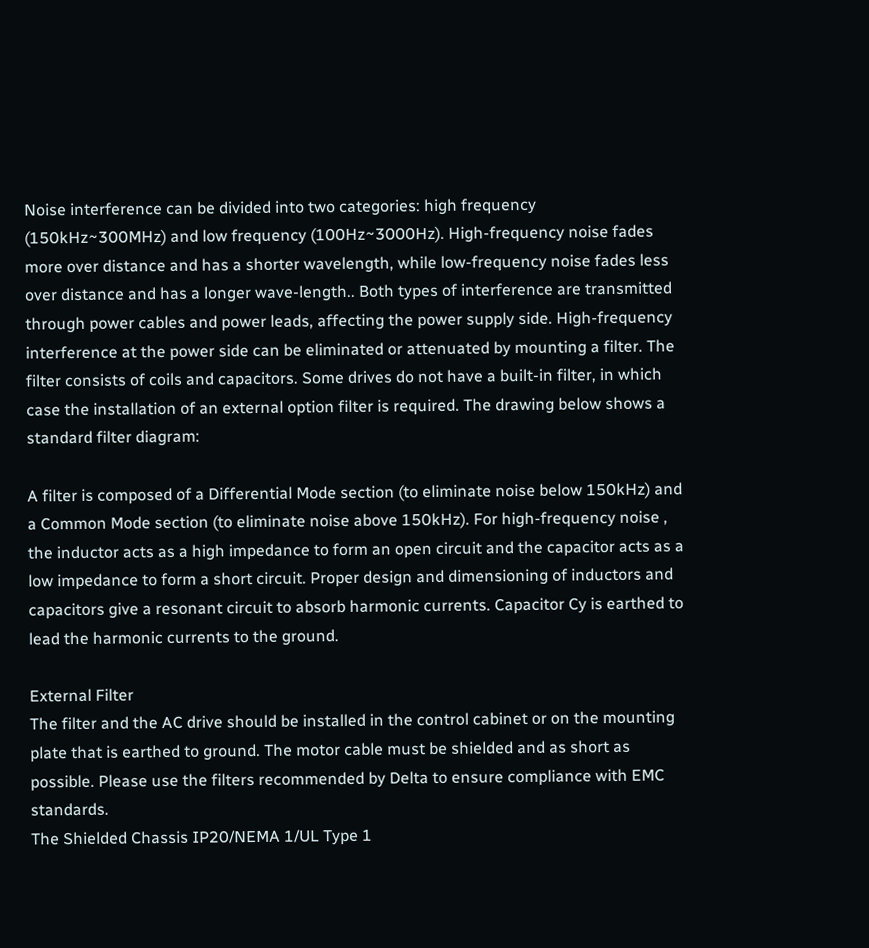Noise interference can be divided into two categories: high frequency (150kHz~300MHz) and low frequency (100Hz~3000Hz). High-frequency noise fades more over distance and has a shorter wavelength, while low-frequency noise fades less over distance and has a longer wave-length.. Both types of interference are transmitted through power cables and power leads, affecting the power supply side. High-frequency interference at the power side can be eliminated or attenuated by mounting a filter. The filter consists of coils and capacitors. Some drives do not have a built-in filter, in which case the installation of an external option filter is required. The drawing below shows a standard filter diagram:

A filter is composed of a Differential Mode section (to eliminate noise below 150kHz) and a Common Mode section (to eliminate noise above 150kHz). For high-frequency noise , the inductor acts as a high impedance to form an open circuit and the capacitor acts as a low impedance to form a short circuit. Proper design and dimensioning of inductors and capacitors give a resonant circuit to absorb harmonic currents. Capacitor Cy is earthed to lead the harmonic currents to the ground.

External Filter
The filter and the AC drive should be installed in the control cabinet or on the mounting plate that is earthed to ground. The motor cable must be shielded and as short as possible. Please use the filters recommended by Delta to ensure compliance with EMC standards.
The Shielded Chassis IP20/NEMA 1/UL Type 1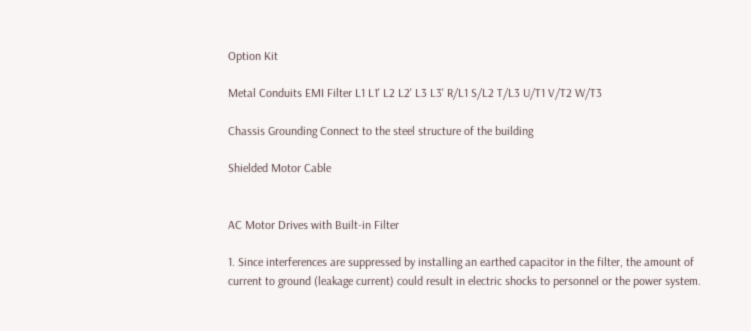Option Kit

Metal Conduits EMI Filter L1 L1' L2 L2' L3 L3' R/L1 S/L2 T/L3 U/T1 V/T2 W/T3

Chassis Grounding Connect to the steel structure of the building

Shielded Motor Cable


AC Motor Drives with Built-in Filter

1. Since interferences are suppressed by installing an earthed capacitor in the filter, the amount of current to ground (leakage current) could result in electric shocks to personnel or the power system.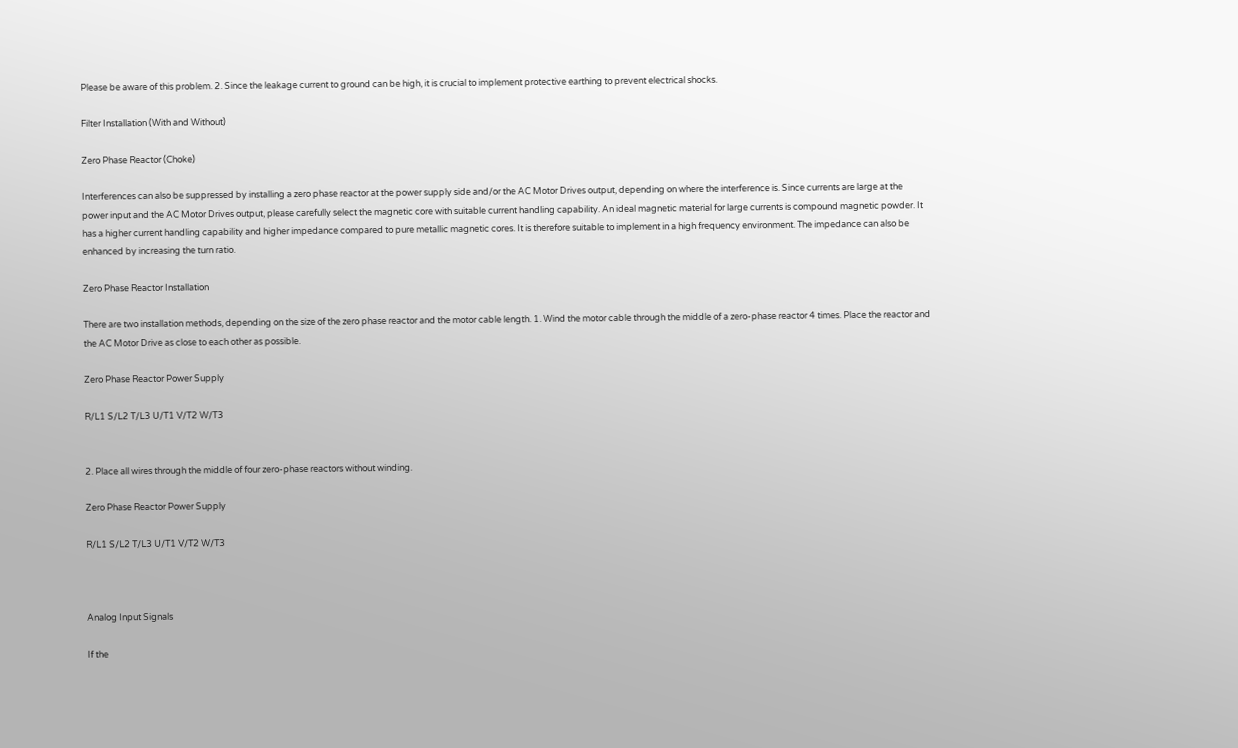Please be aware of this problem. 2. Since the leakage current to ground can be high, it is crucial to implement protective earthing to prevent electrical shocks.

Filter Installation (With and Without)

Zero Phase Reactor (Choke)

Interferences can also be suppressed by installing a zero phase reactor at the power supply side and/or the AC Motor Drives output, depending on where the interference is. Since currents are large at the power input and the AC Motor Drives output, please carefully select the magnetic core with suitable current handling capability. An ideal magnetic material for large currents is compound magnetic powder. It has a higher current handling capability and higher impedance compared to pure metallic magnetic cores. It is therefore suitable to implement in a high frequency environment. The impedance can also be enhanced by increasing the turn ratio.

Zero Phase Reactor Installation

There are two installation methods, depending on the size of the zero phase reactor and the motor cable length. 1. Wind the motor cable through the middle of a zero-phase reactor 4 times. Place the reactor and the AC Motor Drive as close to each other as possible.

Zero Phase Reactor Power Supply

R/L1 S/L2 T/L3 U/T1 V/T2 W/T3


2. Place all wires through the middle of four zero-phase reactors without winding.

Zero Phase Reactor Power Supply

R/L1 S/L2 T/L3 U/T1 V/T2 W/T3



Analog Input Signals

If the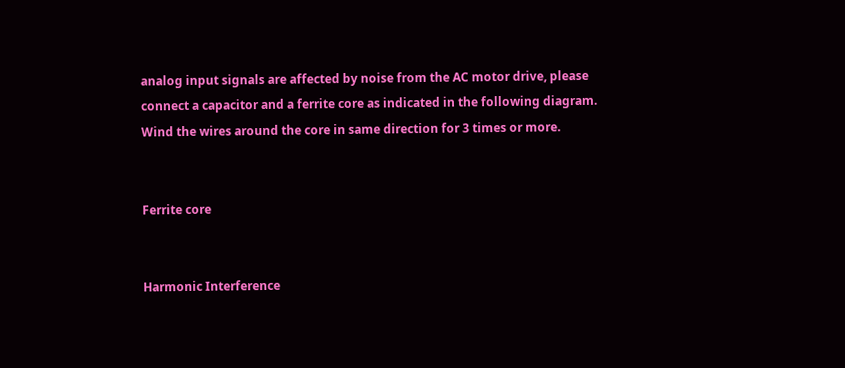analog input signals are affected by noise from the AC motor drive, please connect a capacitor and a ferrite core as indicated in the following diagram. Wind the wires around the core in same direction for 3 times or more.


Ferrite core


Harmonic Interference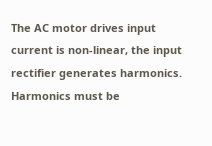The AC motor drives input current is non-linear, the input rectifier generates harmonics. Harmonics must be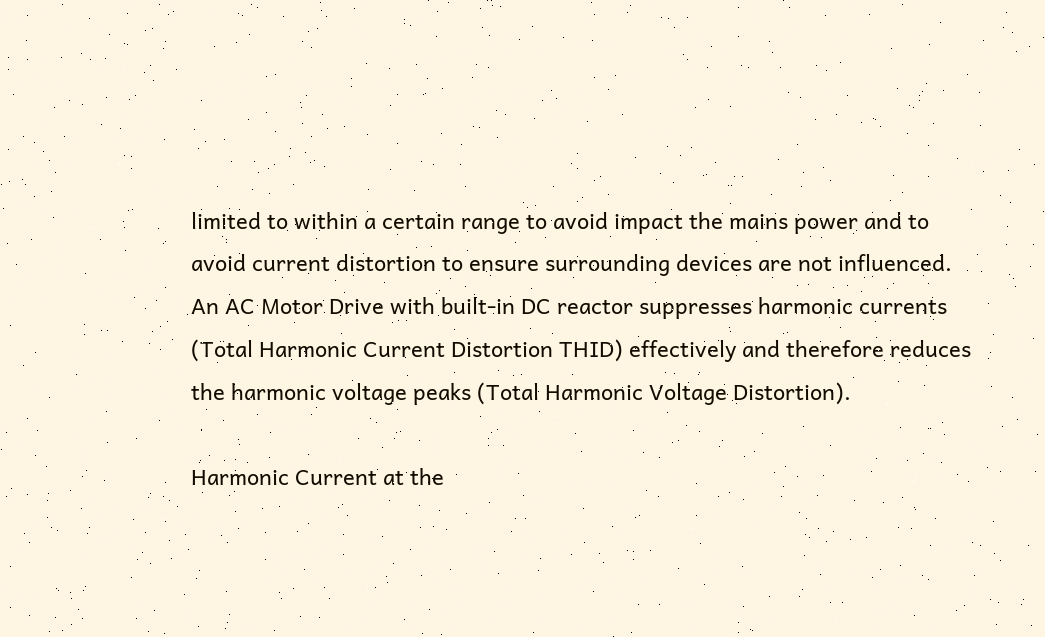limited to within a certain range to avoid impact the mains power and to avoid current distortion to ensure surrounding devices are not influenced. An AC Motor Drive with built-in DC reactor suppresses harmonic currents (Total Harmonic Current Distortion THID) effectively and therefore reduces the harmonic voltage peaks (Total Harmonic Voltage Distortion).

Harmonic Current at the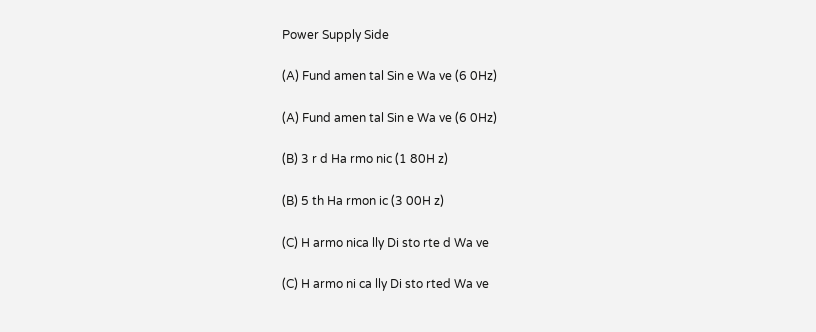Power Supply Side

(A) Fund amen tal Sin e Wa ve (6 0Hz)

(A) Fund amen tal Sin e Wa ve (6 0Hz)

(B) 3 r d Ha rmo nic (1 80H z)

(B) 5 th Ha rmon ic (3 00H z)

(C) H armo nica lly Di sto rte d Wa ve

(C) H armo ni ca lly Di sto rted Wa ve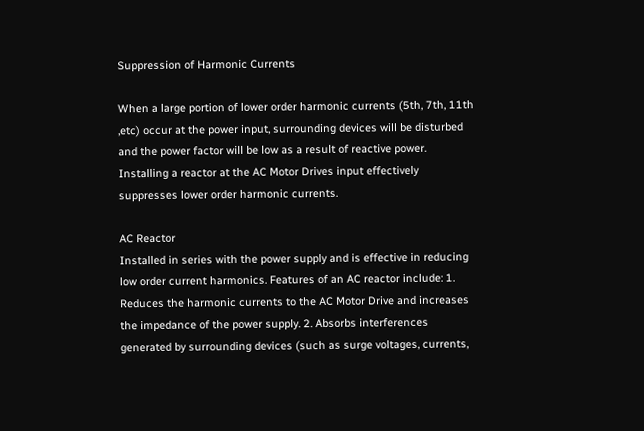Suppression of Harmonic Currents

When a large portion of lower order harmonic currents (5th, 7th, 11th ,etc) occur at the power input, surrounding devices will be disturbed and the power factor will be low as a result of reactive power. Installing a reactor at the AC Motor Drives input effectively suppresses lower order harmonic currents.

AC Reactor
Installed in series with the power supply and is effective in reducing low order current harmonics. Features of an AC reactor include: 1. Reduces the harmonic currents to the AC Motor Drive and increases the impedance of the power supply. 2. Absorbs interferences generated by surrounding devices (such as surge voltages, currents,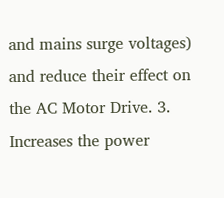and mains surge voltages) and reduce their effect on the AC Motor Drive. 3. Increases the power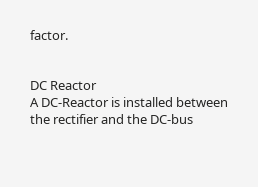factor.


DC Reactor
A DC-Reactor is installed between the rectifier and the DC-bus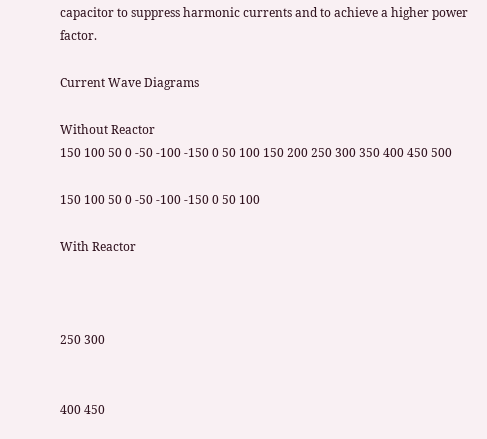capacitor to suppress harmonic currents and to achieve a higher power factor.

Current Wave Diagrams

Without Reactor
150 100 50 0 -50 -100 -150 0 50 100 150 200 250 300 350 400 450 500

150 100 50 0 -50 -100 -150 0 50 100

With Reactor



250 300


400 450